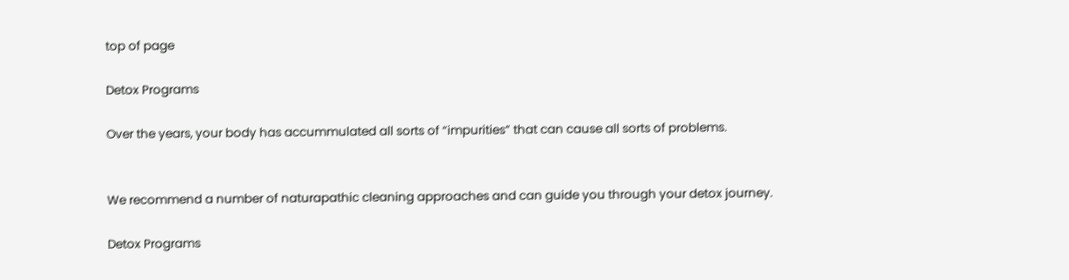top of page

Detox Programs

Over the years, your body has accummulated all sorts of “impurities” that can cause all sorts of problems.


We recommend a number of naturapathic cleaning approaches and can guide you through your detox journey.

Detox Programs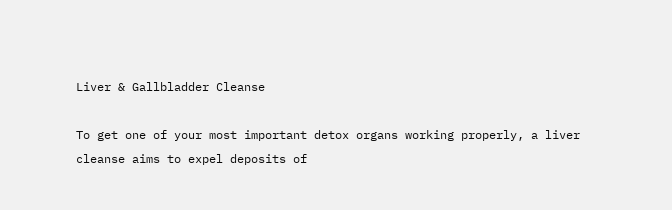Liver & Gallbladder Cleanse

To get one of your most important detox organs working properly, a liver cleanse aims to expel deposits of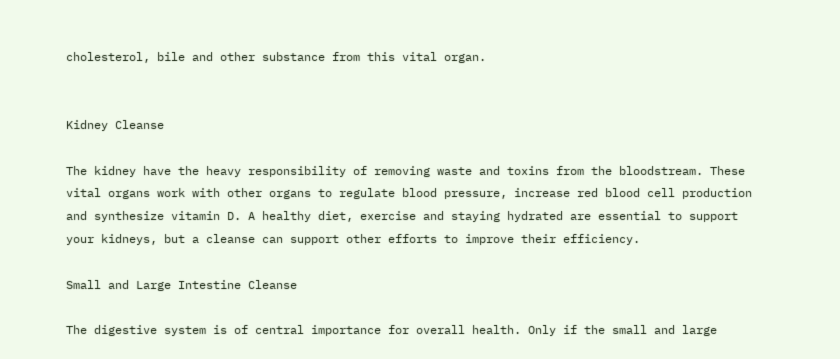cholesterol, bile and other substance from this vital organ.


Kidney Cleanse

The kidney have the heavy responsibility of removing waste and toxins from the bloodstream. These vital organs work with other organs to regulate blood pressure, increase red blood cell production and synthesize vitamin D. A healthy diet, exercise and staying hydrated are essential to support your kidneys, but a cleanse can support other efforts to improve their efficiency.

Small and Large Intestine Cleanse

The digestive system is of central importance for overall health. Only if the small and large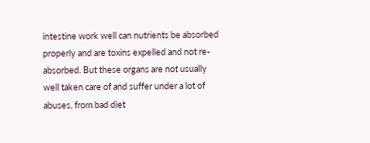intestine work well can nutrients be absorbed properly and are toxins expelled and not re-absorbed. But these organs are not usually well taken care of and suffer under a lot of abuses, from bad diet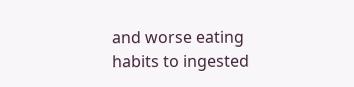and worse eating habits to ingested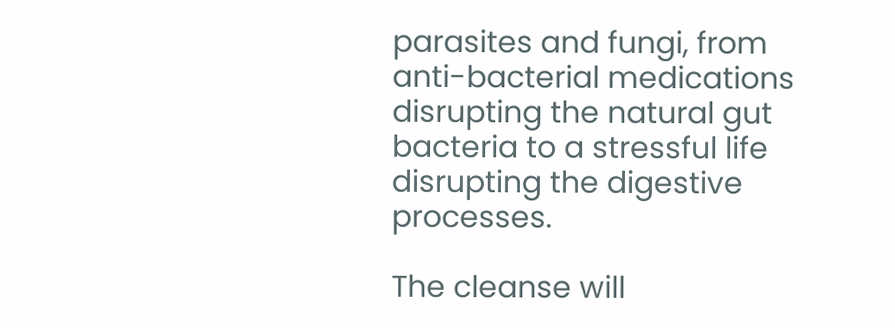parasites and fungi, from anti-bacterial medications disrupting the natural gut bacteria to a stressful life disrupting the digestive processes.

The cleanse will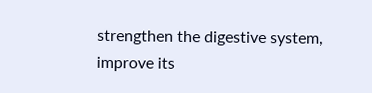strengthen the digestive system, improve its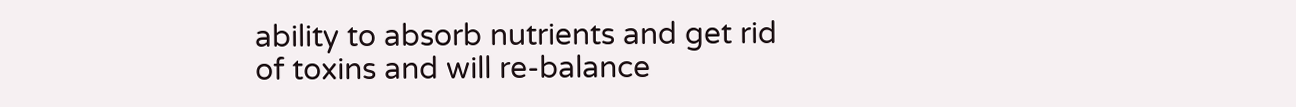ability to absorb nutrients and get rid of toxins and will re-balance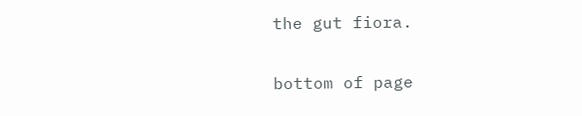the gut fiora.

bottom of page